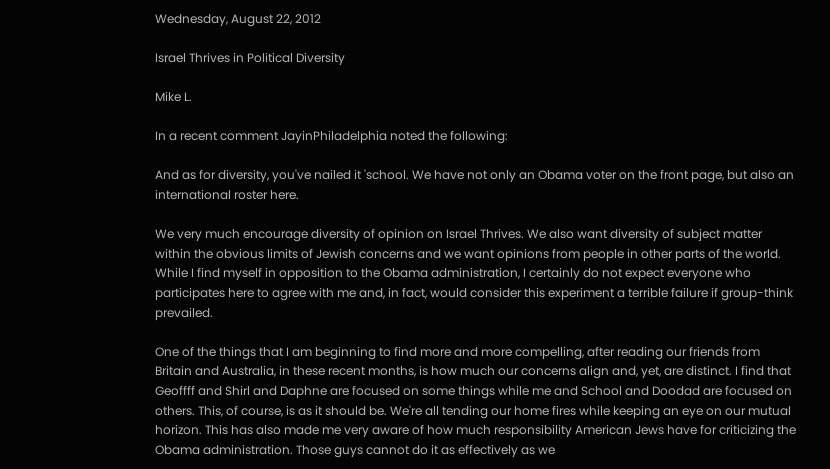Wednesday, August 22, 2012

Israel Thrives in Political Diversity

Mike L.

In a recent comment JayinPhiladelphia noted the following:

And as for diversity, you've nailed it 'school. We have not only an Obama voter on the front page, but also an international roster here.

We very much encourage diversity of opinion on Israel Thrives. We also want diversity of subject matter within the obvious limits of Jewish concerns and we want opinions from people in other parts of the world. While I find myself in opposition to the Obama administration, I certainly do not expect everyone who participates here to agree with me and, in fact, would consider this experiment a terrible failure if group-think prevailed.

One of the things that I am beginning to find more and more compelling, after reading our friends from Britain and Australia, in these recent months, is how much our concerns align and, yet, are distinct. I find that Geoffff and Shirl and Daphne are focused on some things while me and School and Doodad are focused on others. This, of course, is as it should be. We're all tending our home fires while keeping an eye on our mutual horizon. This has also made me very aware of how much responsibility American Jews have for criticizing the Obama administration. Those guys cannot do it as effectively as we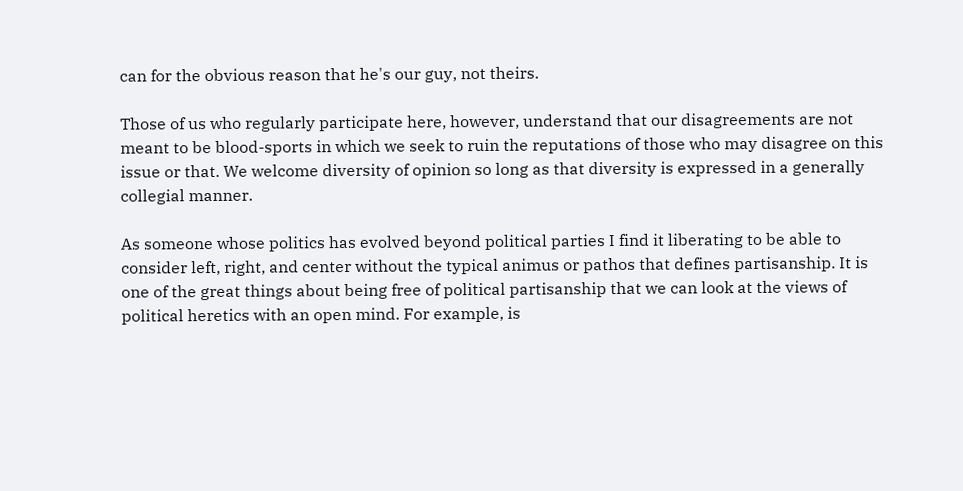can for the obvious reason that he's our guy, not theirs.

Those of us who regularly participate here, however, understand that our disagreements are not meant to be blood-sports in which we seek to ruin the reputations of those who may disagree on this issue or that. We welcome diversity of opinion so long as that diversity is expressed in a generally collegial manner.

As someone whose politics has evolved beyond political parties I find it liberating to be able to consider left, right, and center without the typical animus or pathos that defines partisanship. It is one of the great things about being free of political partisanship that we can look at the views of political heretics with an open mind. For example, is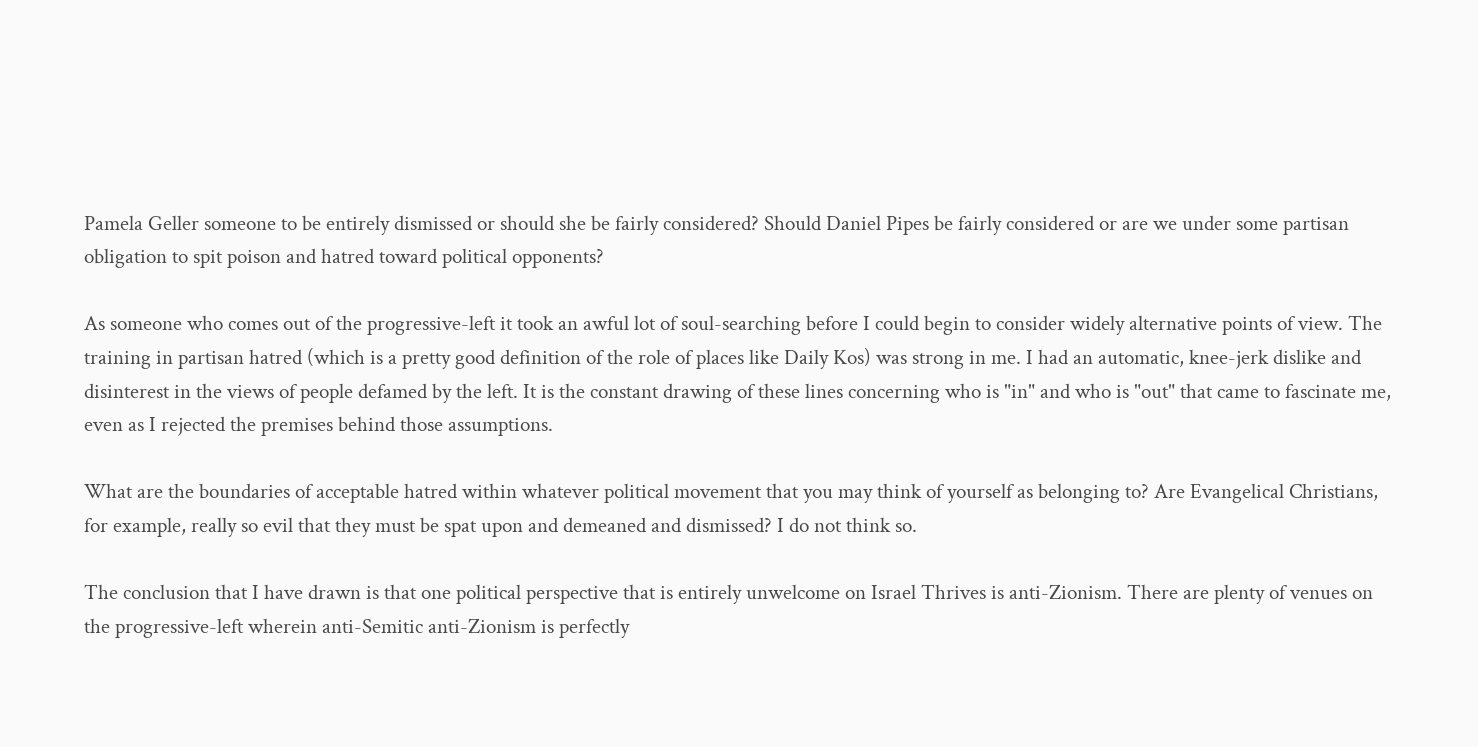Pamela Geller someone to be entirely dismissed or should she be fairly considered? Should Daniel Pipes be fairly considered or are we under some partisan obligation to spit poison and hatred toward political opponents?

As someone who comes out of the progressive-left it took an awful lot of soul-searching before I could begin to consider widely alternative points of view. The training in partisan hatred (which is a pretty good definition of the role of places like Daily Kos) was strong in me. I had an automatic, knee-jerk dislike and disinterest in the views of people defamed by the left. It is the constant drawing of these lines concerning who is "in" and who is "out" that came to fascinate me, even as I rejected the premises behind those assumptions.

What are the boundaries of acceptable hatred within whatever political movement that you may think of yourself as belonging to? Are Evangelical Christians, for example, really so evil that they must be spat upon and demeaned and dismissed? I do not think so.

The conclusion that I have drawn is that one political perspective that is entirely unwelcome on Israel Thrives is anti-Zionism. There are plenty of venues on the progressive-left wherein anti-Semitic anti-Zionism is perfectly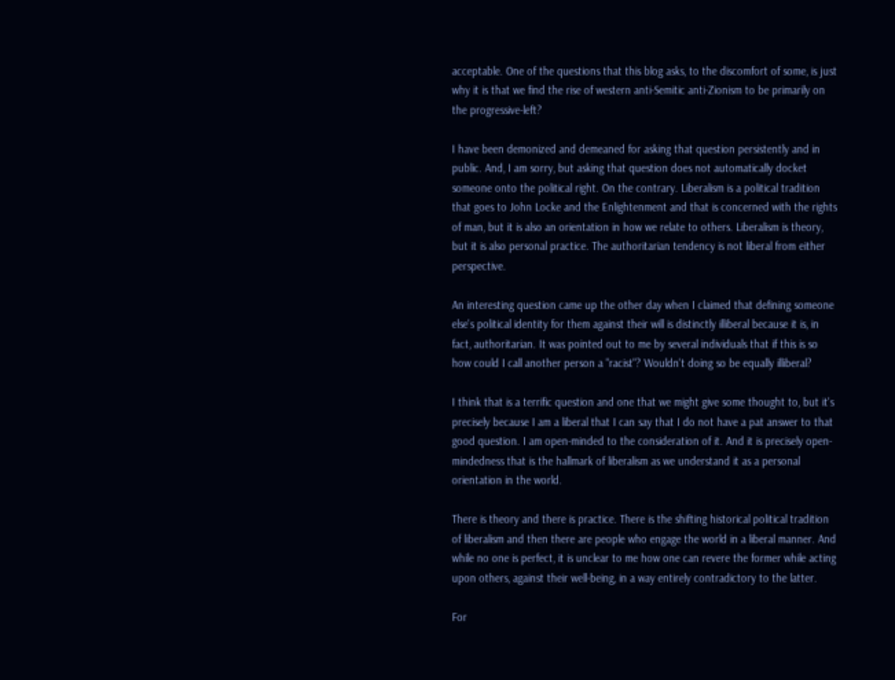acceptable. One of the questions that this blog asks, to the discomfort of some, is just why it is that we find the rise of western anti-Semitic anti-Zionism to be primarily on the progressive-left?

I have been demonized and demeaned for asking that question persistently and in public. And, I am sorry, but asking that question does not automatically docket someone onto the political right. On the contrary. Liberalism is a political tradition that goes to John Locke and the Enlightenment and that is concerned with the rights of man, but it is also an orientation in how we relate to others. Liberalism is theory, but it is also personal practice. The authoritarian tendency is not liberal from either perspective.

An interesting question came up the other day when I claimed that defining someone else's political identity for them against their will is distinctly illiberal because it is, in fact, authoritarian. It was pointed out to me by several individuals that if this is so how could I call another person a "racist"? Wouldn't doing so be equally illiberal?

I think that is a terrific question and one that we might give some thought to, but it's precisely because I am a liberal that I can say that I do not have a pat answer to that good question. I am open-minded to the consideration of it. And it is precisely open-mindedness that is the hallmark of liberalism as we understand it as a personal orientation in the world.

There is theory and there is practice. There is the shifting historical political tradition of liberalism and then there are people who engage the world in a liberal manner. And while no one is perfect, it is unclear to me how one can revere the former while acting upon others, against their well-being, in a way entirely contradictory to the latter.

For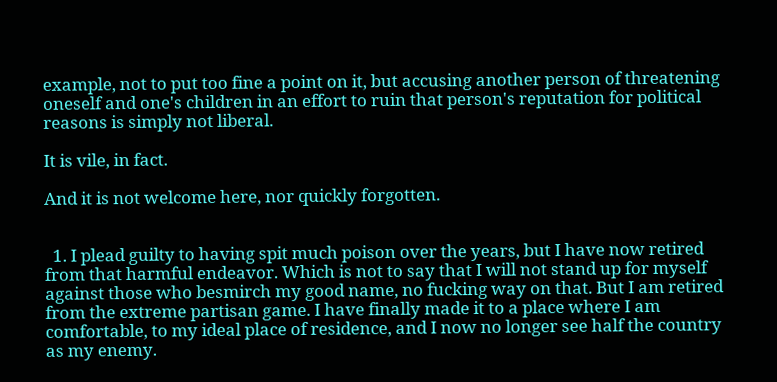example, not to put too fine a point on it, but accusing another person of threatening oneself and one's children in an effort to ruin that person's reputation for political reasons is simply not liberal.

It is vile, in fact.

And it is not welcome here, nor quickly forgotten.


  1. I plead guilty to having spit much poison over the years, but I have now retired from that harmful endeavor. Which is not to say that I will not stand up for myself against those who besmirch my good name, no fucking way on that. But I am retired from the extreme partisan game. I have finally made it to a place where I am comfortable, to my ideal place of residence, and I now no longer see half the country as my enemy.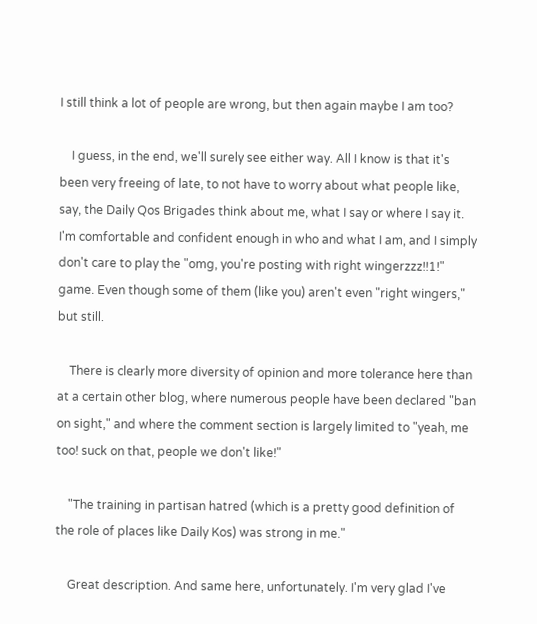I still think a lot of people are wrong, but then again maybe I am too?

    I guess, in the end, we'll surely see either way. All I know is that it's been very freeing of late, to not have to worry about what people like, say, the Daily Qos Brigades think about me, what I say or where I say it. I'm comfortable and confident enough in who and what I am, and I simply don't care to play the "omg, you're posting with right wingerzzz!!1!" game. Even though some of them (like you) aren't even "right wingers," but still.

    There is clearly more diversity of opinion and more tolerance here than at a certain other blog, where numerous people have been declared "ban on sight," and where the comment section is largely limited to "yeah, me too! suck on that, people we don't like!"

    "The training in partisan hatred (which is a pretty good definition of the role of places like Daily Kos) was strong in me."

    Great description. And same here, unfortunately. I'm very glad I've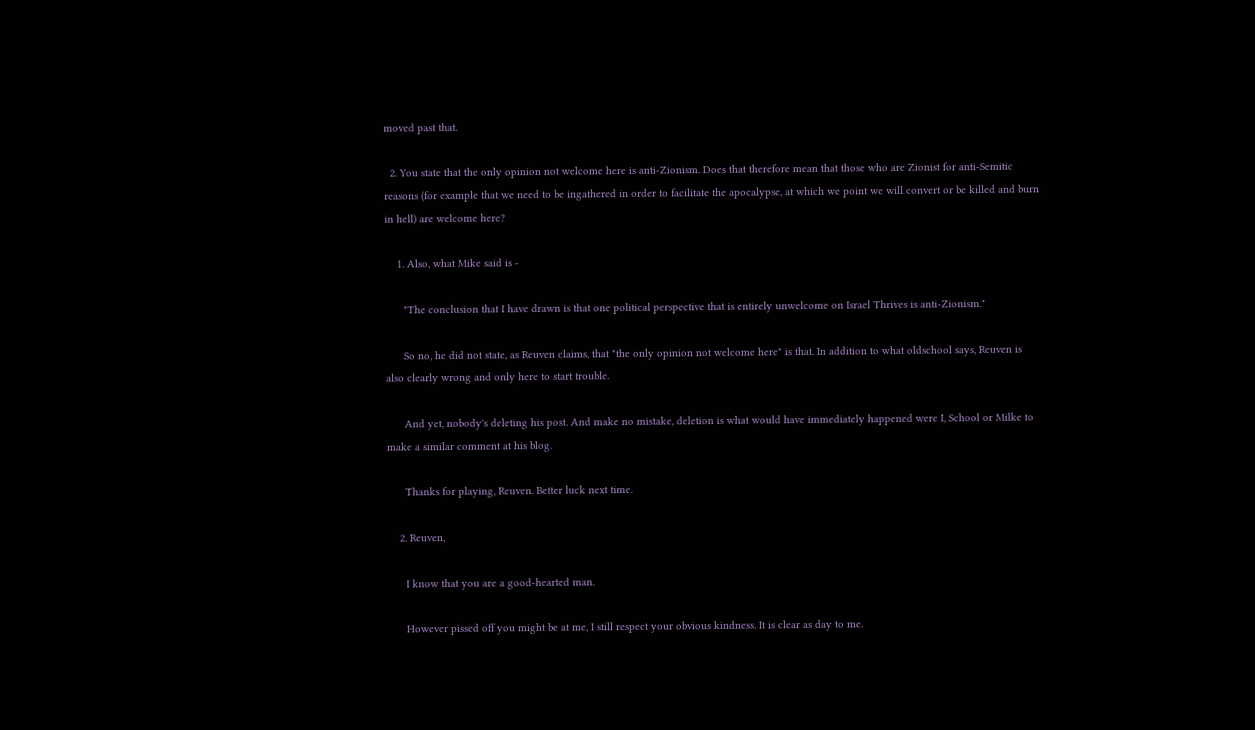moved past that.

  2. You state that the only opinion not welcome here is anti-Zionism. Does that therefore mean that those who are Zionist for anti-Semitic reasons (for example that we need to be ingathered in order to facilitate the apocalypse, at which we point we will convert or be killed and burn in hell) are welcome here?

    1. Also, what Mike said is -

      "The conclusion that I have drawn is that one political perspective that is entirely unwelcome on Israel Thrives is anti-Zionism."

      So no, he did not state, as Reuven claims, that "the only opinion not welcome here" is that. In addition to what oldschool says, Reuven is also clearly wrong and only here to start trouble.

      And yet, nobody's deleting his post. And make no mistake, deletion is what would have immediately happened were I, School or Milke to make a similar comment at his blog.

      Thanks for playing, Reuven. Better luck next time.

    2. Reuven,

      I know that you are a good-hearted man.

      However pissed off you might be at me, I still respect your obvious kindness. It is clear as day to me.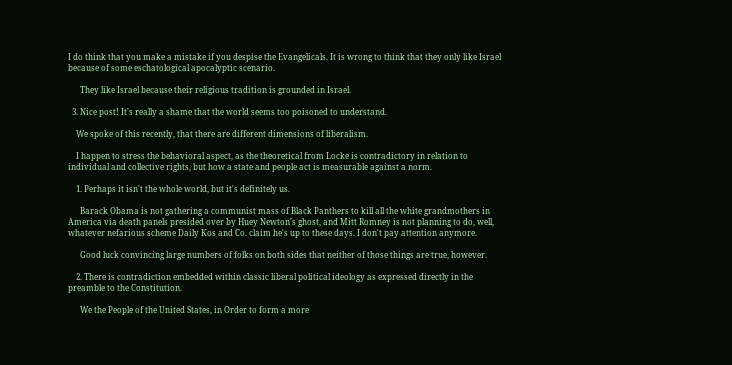I do think that you make a mistake if you despise the Evangelicals. It is wrong to think that they only like Israel because of some eschatological apocalyptic scenario.

      They like Israel because their religious tradition is grounded in Israel.

  3. Nice post! It's really a shame that the world seems too poisoned to understand.

    We spoke of this recently, that there are different dimensions of liberalism.

    I happen to stress the behavioral aspect, as the theoretical from Locke is contradictory in relation to individual and collective rights, but how a state and people act is measurable against a norm.

    1. Perhaps it isn't the whole world, but it's definitely us.

      Barack Obama is not gathering a communist mass of Black Panthers to kill all the white grandmothers in America via death panels presided over by Huey Newton's ghost, and Mitt Romney is not planning to do, well, whatever nefarious scheme Daily Kos and Co. claim he's up to these days. I don't pay attention anymore.

      Good luck convincing large numbers of folks on both sides that neither of those things are true, however.

    2. There is contradiction embedded within classic liberal political ideology as expressed directly in the preamble to the Constitution.

      We the People of the United States, in Order to form a more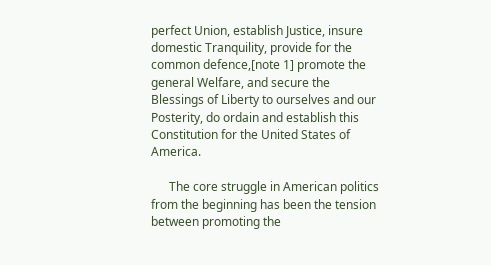perfect Union, establish Justice, insure domestic Tranquility, provide for the common defence,[note 1] promote the general Welfare, and secure the Blessings of Liberty to ourselves and our Posterity, do ordain and establish this Constitution for the United States of America.

      The core struggle in American politics from the beginning has been the tension between promoting the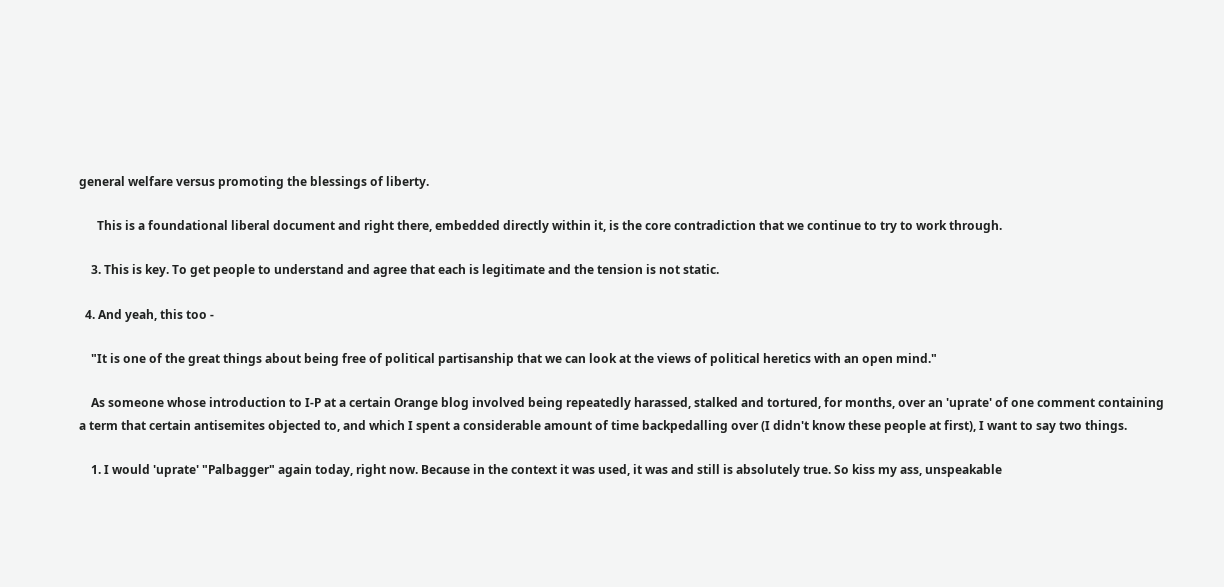general welfare versus promoting the blessings of liberty.

      This is a foundational liberal document and right there, embedded directly within it, is the core contradiction that we continue to try to work through.

    3. This is key. To get people to understand and agree that each is legitimate and the tension is not static.

  4. And yeah, this too -

    "It is one of the great things about being free of political partisanship that we can look at the views of political heretics with an open mind."

    As someone whose introduction to I-P at a certain Orange blog involved being repeatedly harassed, stalked and tortured, for months, over an 'uprate' of one comment containing a term that certain antisemites objected to, and which I spent a considerable amount of time backpedalling over (I didn't know these people at first), I want to say two things.

    1. I would 'uprate' "Palbagger" again today, right now. Because in the context it was used, it was and still is absolutely true. So kiss my ass, unspeakable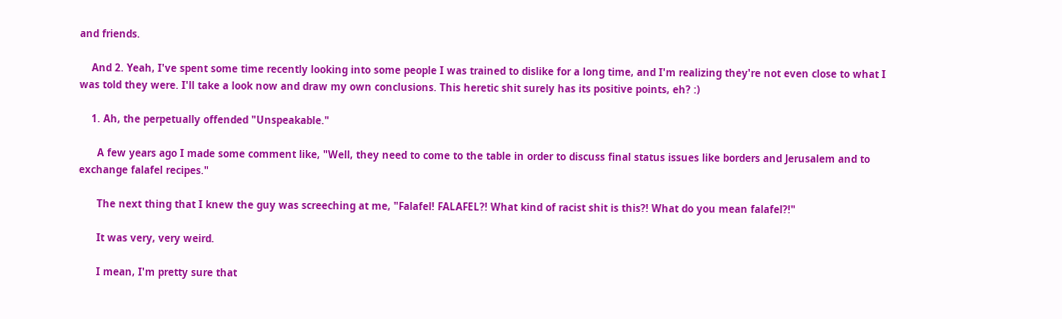and friends.

    And 2. Yeah, I've spent some time recently looking into some people I was trained to dislike for a long time, and I'm realizing they're not even close to what I was told they were. I'll take a look now and draw my own conclusions. This heretic shit surely has its positive points, eh? :)

    1. Ah, the perpetually offended "Unspeakable."

      A few years ago I made some comment like, "Well, they need to come to the table in order to discuss final status issues like borders and Jerusalem and to exchange falafel recipes."

      The next thing that I knew the guy was screeching at me, "Falafel! FALAFEL?! What kind of racist shit is this?! What do you mean falafel?!"

      It was very, very weird.

      I mean, I'm pretty sure that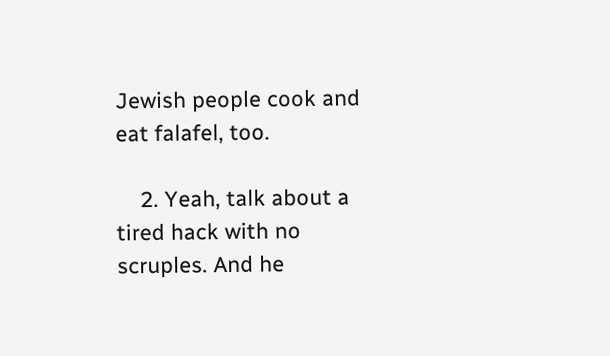Jewish people cook and eat falafel, too.

    2. Yeah, talk about a tired hack with no scruples. And he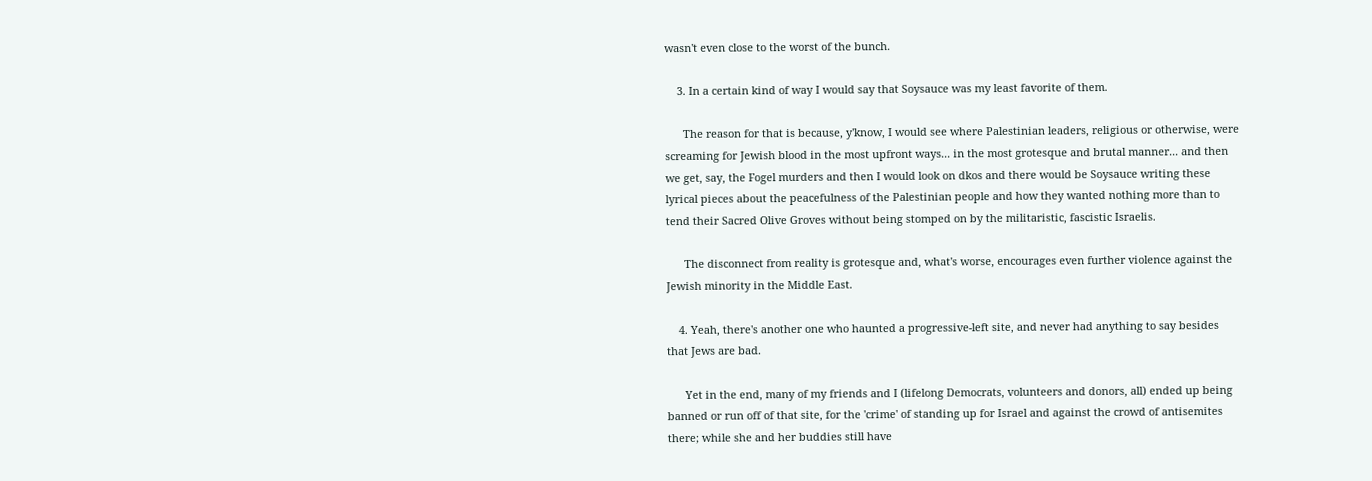wasn't even close to the worst of the bunch.

    3. In a certain kind of way I would say that Soysauce was my least favorite of them.

      The reason for that is because, y'know, I would see where Palestinian leaders, religious or otherwise, were screaming for Jewish blood in the most upfront ways... in the most grotesque and brutal manner... and then we get, say, the Fogel murders and then I would look on dkos and there would be Soysauce writing these lyrical pieces about the peacefulness of the Palestinian people and how they wanted nothing more than to tend their Sacred Olive Groves without being stomped on by the militaristic, fascistic Israelis.

      The disconnect from reality is grotesque and, what's worse, encourages even further violence against the Jewish minority in the Middle East.

    4. Yeah, there's another one who haunted a progressive-left site, and never had anything to say besides that Jews are bad.

      Yet in the end, many of my friends and I (lifelong Democrats, volunteers and donors, all) ended up being banned or run off of that site, for the 'crime' of standing up for Israel and against the crowd of antisemites there; while she and her buddies still have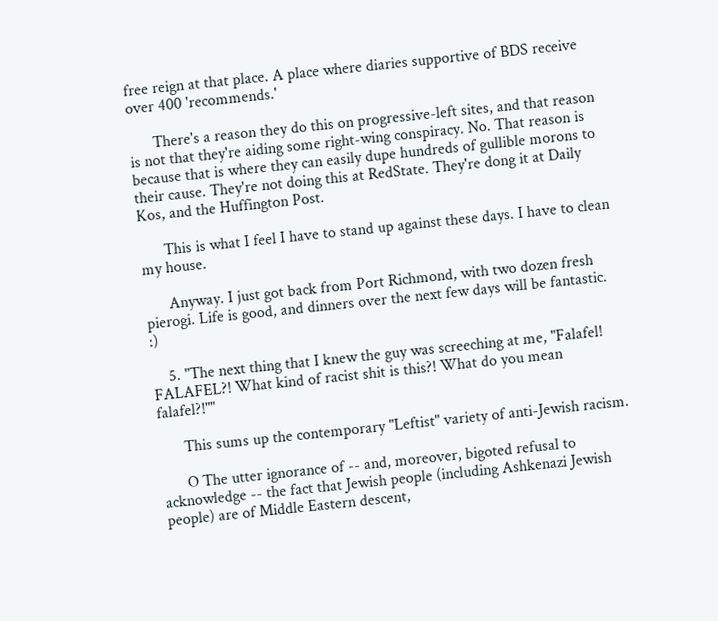free reign at that place. A place where diaries supportive of BDS receive over 400 'recommends.'

      There's a reason they do this on progressive-left sites, and that reason is not that they're aiding some right-wing conspiracy. No. That reason is because that is where they can easily dupe hundreds of gullible morons to their cause. They're not doing this at RedState. They're dong it at Daily Kos, and the Huffington Post.

      This is what I feel I have to stand up against these days. I have to clean my house.

      Anyway. I just got back from Port Richmond, with two dozen fresh pierogi. Life is good, and dinners over the next few days will be fantastic. :)

    5. "The next thing that I knew the guy was screeching at me, "Falafel! FALAFEL?! What kind of racist shit is this?! What do you mean falafel?!""

      This sums up the contemporary "Leftist" variety of anti-Jewish racism.

      O The utter ignorance of -- and, moreover, bigoted refusal to acknowledge -- the fact that Jewish people (including Ashkenazi Jewish people) are of Middle Eastern descent,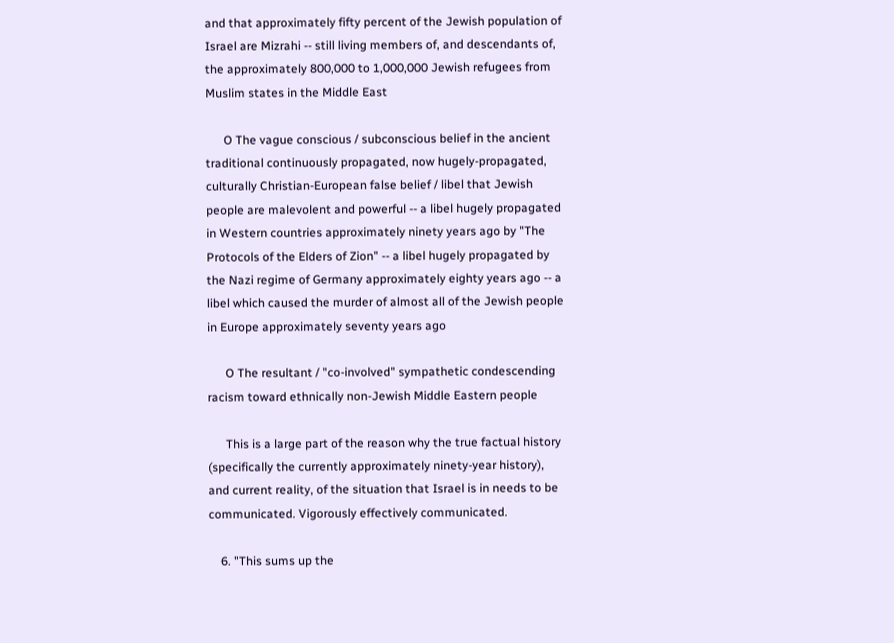and that approximately fifty percent of the Jewish population of Israel are Mizrahi -- still living members of, and descendants of, the approximately 800,000 to 1,000,000 Jewish refugees from Muslim states in the Middle East

      O The vague conscious / subconscious belief in the ancient traditional continuously propagated, now hugely-propagated, culturally Christian-European false belief / libel that Jewish people are malevolent and powerful -- a libel hugely propagated in Western countries approximately ninety years ago by "The Protocols of the Elders of Zion" -- a libel hugely propagated by the Nazi regime of Germany approximately eighty years ago -- a libel which caused the murder of almost all of the Jewish people in Europe approximately seventy years ago

      O The resultant / "co-involved" sympathetic condescending racism toward ethnically non-Jewish Middle Eastern people

      This is a large part of the reason why the true factual history (specifically the currently approximately ninety-year history), and current reality, of the situation that Israel is in needs to be communicated. Vigorously effectively communicated.

    6. "This sums up the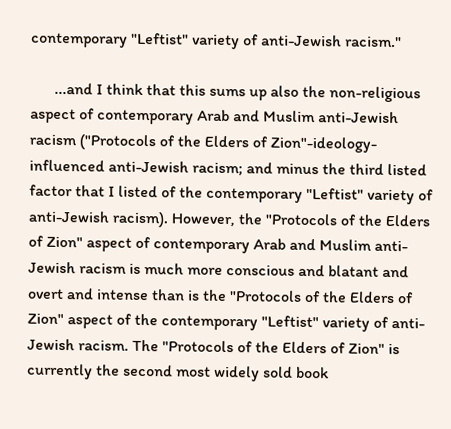contemporary "Leftist" variety of anti-Jewish racism."

      ...and I think that this sums up also the non-religious aspect of contemporary Arab and Muslim anti-Jewish racism ("Protocols of the Elders of Zion"-ideology-influenced anti-Jewish racism; and minus the third listed factor that I listed of the contemporary "Leftist" variety of anti-Jewish racism). However, the "Protocols of the Elders of Zion" aspect of contemporary Arab and Muslim anti-Jewish racism is much more conscious and blatant and overt and intense than is the "Protocols of the Elders of Zion" aspect of the contemporary "Leftist" variety of anti-Jewish racism. The "Protocols of the Elders of Zion" is currently the second most widely sold book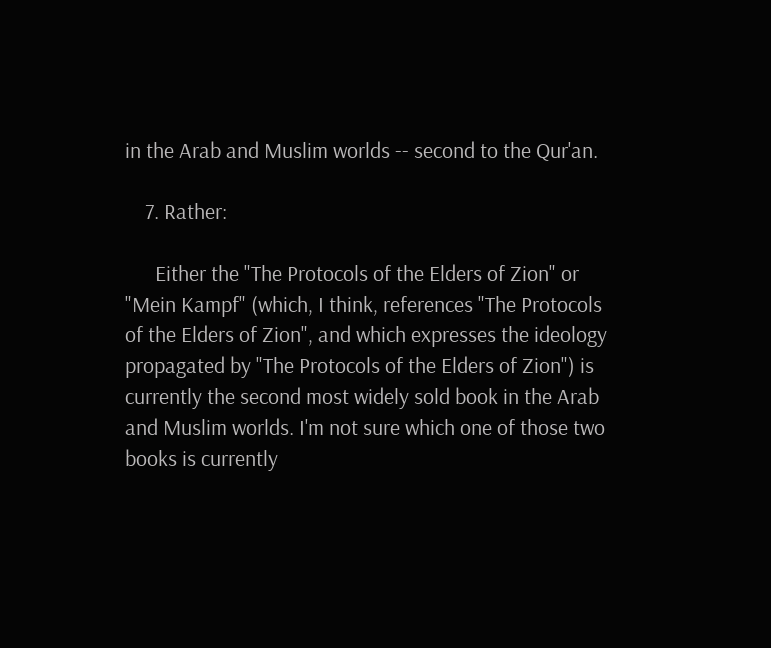in the Arab and Muslim worlds -- second to the Qur'an.

    7. Rather:

      Either the "The Protocols of the Elders of Zion" or "Mein Kampf" (which, I think, references "The Protocols of the Elders of Zion", and which expresses the ideology propagated by "The Protocols of the Elders of Zion") is currently the second most widely sold book in the Arab and Muslim worlds. I'm not sure which one of those two books is currently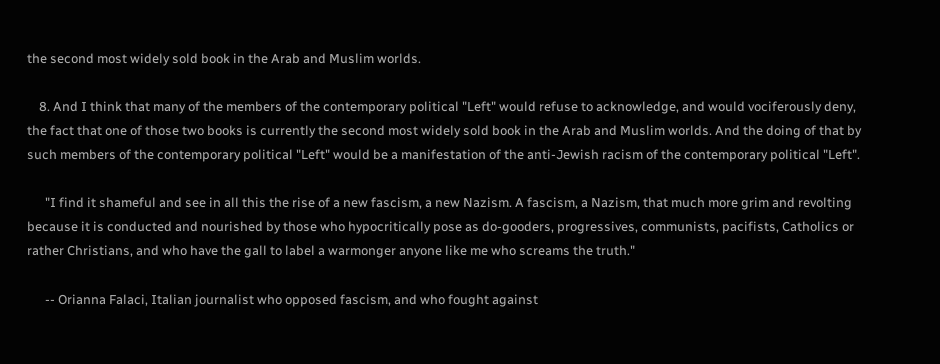the second most widely sold book in the Arab and Muslim worlds.

    8. And I think that many of the members of the contemporary political "Left" would refuse to acknowledge, and would vociferously deny, the fact that one of those two books is currently the second most widely sold book in the Arab and Muslim worlds. And the doing of that by such members of the contemporary political "Left" would be a manifestation of the anti-Jewish racism of the contemporary political "Left".

      "I find it shameful and see in all this the rise of a new fascism, a new Nazism. A fascism, a Nazism, that much more grim and revolting because it is conducted and nourished by those who hypocritically pose as do-gooders, progressives, communists, pacifists, Catholics or rather Christians, and who have the gall to label a warmonger anyone like me who screams the truth."

      -- Orianna Falaci, Italian journalist who opposed fascism, and who fought against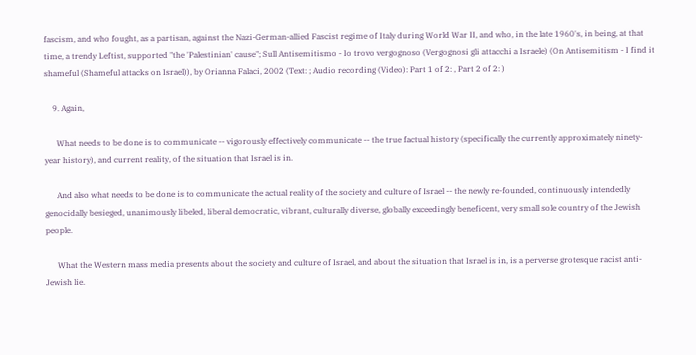fascism, and who fought, as a partisan, against the Nazi-German-allied Fascist regime of Italy during World War II, and who, in the late 1960's, in being, at that time, a trendy Leftist, supported "the 'Palestinian' cause"; Sull Antisemitismo - Io trovo vergognoso (Vergognosi gli attacchi a Israele) (On Antisemitism - I find it shameful (Shameful attacks on Israel)), by Orianna Falaci, 2002 (Text: ; Audio recording (Video): Part 1 of 2: , Part 2 of 2: )

    9. Again,

      What needs to be done is to communicate -- vigorously effectively communicate -- the true factual history (specifically the currently approximately ninety-year history), and current reality, of the situation that Israel is in.

      And also what needs to be done is to communicate the actual reality of the society and culture of Israel -- the newly re-founded, continuously intendedly genocidally besieged, unanimously libeled, liberal democratic, vibrant, culturally diverse, globally exceedingly beneficent, very small sole country of the Jewish people.

      What the Western mass media presents about the society and culture of Israel, and about the situation that Israel is in, is a perverse grotesque racist anti-Jewish lie.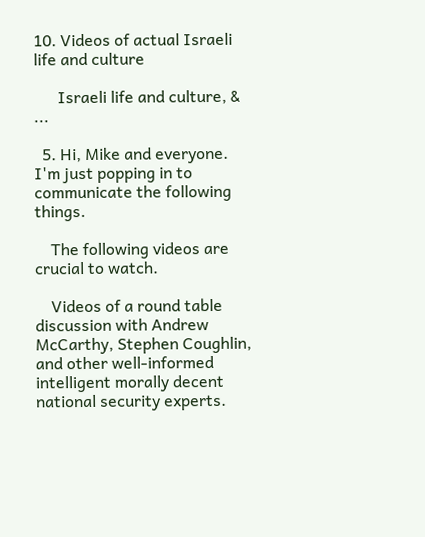10. Videos of actual Israeli life and culture

      Israeli life and culture, & ...

  5. Hi, Mike and everyone. I'm just popping in to communicate the following things.

    The following videos are crucial to watch.

    Videos of a round table discussion with Andrew McCarthy, Stephen Coughlin, and other well-informed intelligent morally decent national security experts.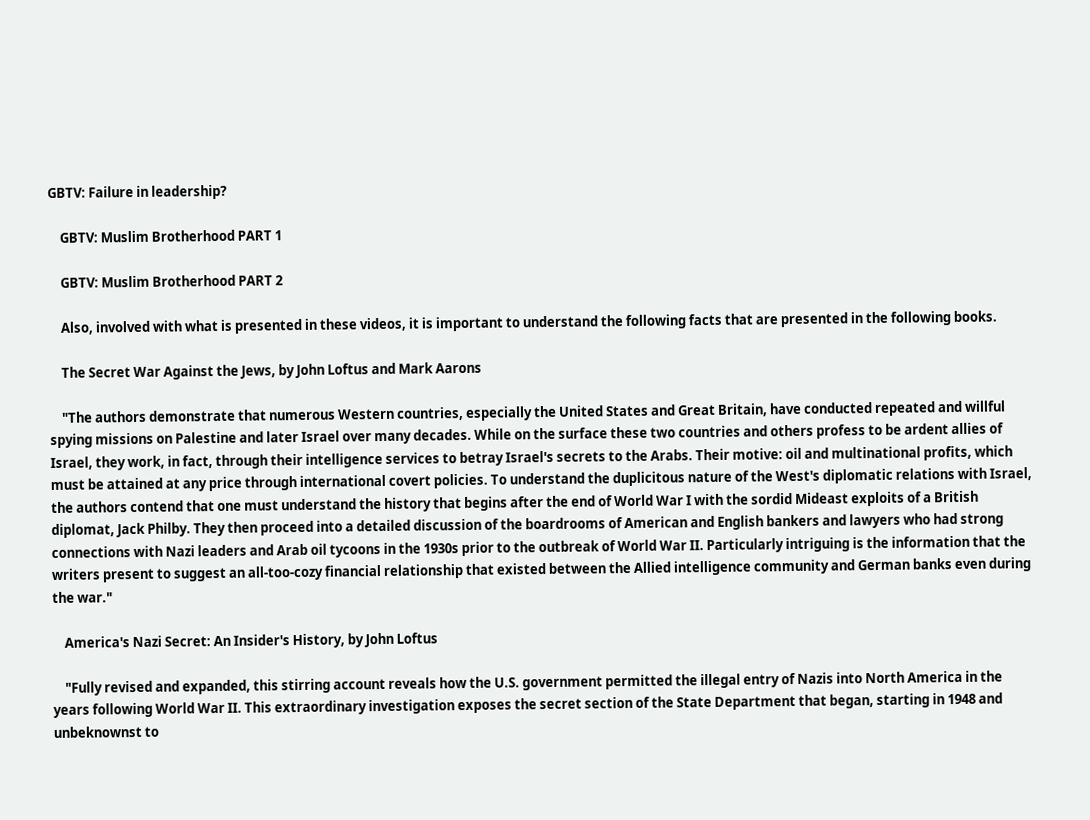GBTV: Failure in leadership?

    GBTV: Muslim Brotherhood PART 1

    GBTV: Muslim Brotherhood PART 2

    Also, involved with what is presented in these videos, it is important to understand the following facts that are presented in the following books.

    The Secret War Against the Jews, by John Loftus and Mark Aarons

    "The authors demonstrate that numerous Western countries, especially the United States and Great Britain, have conducted repeated and willful spying missions on Palestine and later Israel over many decades. While on the surface these two countries and others profess to be ardent allies of Israel, they work, in fact, through their intelligence services to betray Israel's secrets to the Arabs. Their motive: oil and multinational profits, which must be attained at any price through international covert policies. To understand the duplicitous nature of the West's diplomatic relations with Israel, the authors contend that one must understand the history that begins after the end of World War I with the sordid Mideast exploits of a British diplomat, Jack Philby. They then proceed into a detailed discussion of the boardrooms of American and English bankers and lawyers who had strong connections with Nazi leaders and Arab oil tycoons in the 1930s prior to the outbreak of World War II. Particularly intriguing is the information that the writers present to suggest an all-too-cozy financial relationship that existed between the Allied intelligence community and German banks even during the war."

    America's Nazi Secret: An Insider's History, by John Loftus

    "Fully revised and expanded, this stirring account reveals how the U.S. government permitted the illegal entry of Nazis into North America in the years following World War II. This extraordinary investigation exposes the secret section of the State Department that began, starting in 1948 and unbeknownst to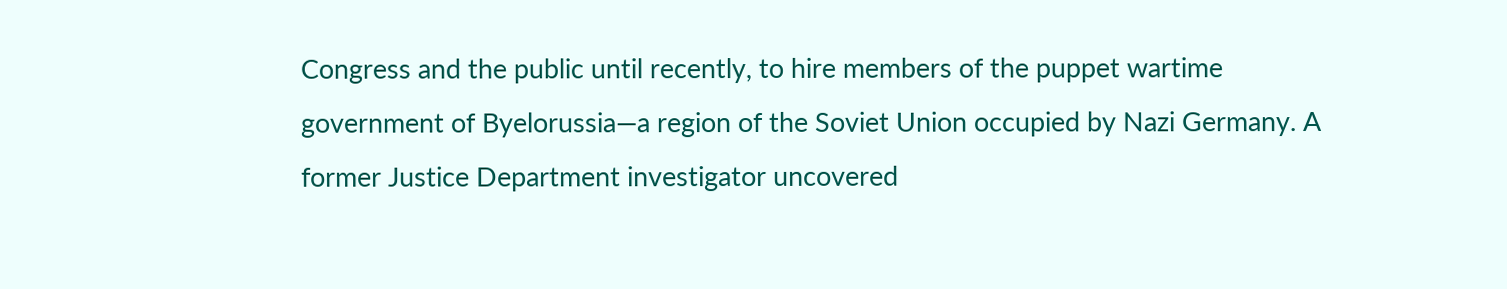Congress and the public until recently, to hire members of the puppet wartime government of Byelorussia—a region of the Soviet Union occupied by Nazi Germany. A former Justice Department investigator uncovered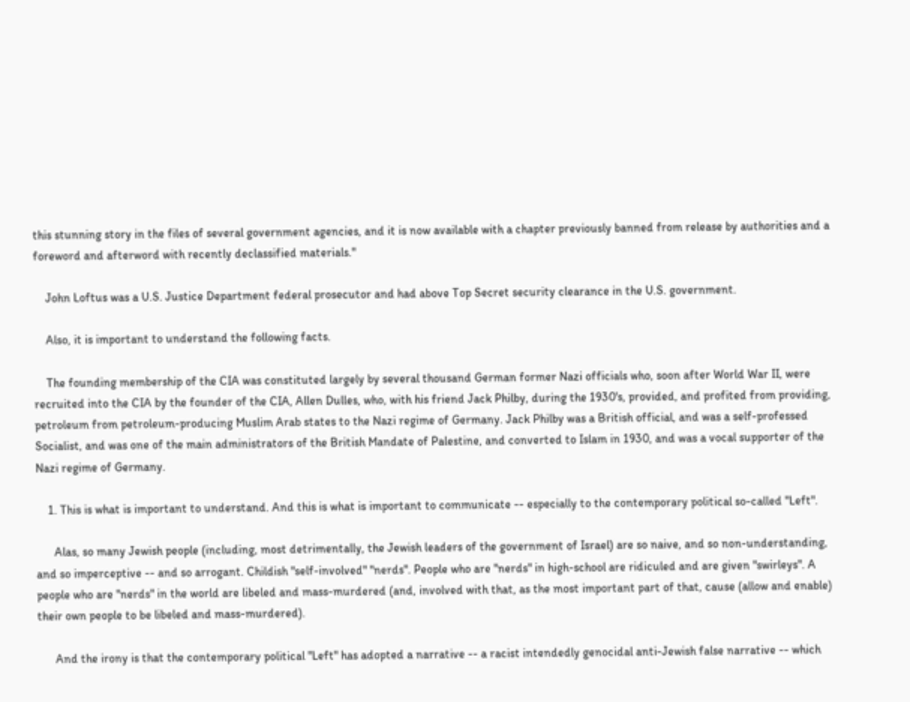this stunning story in the files of several government agencies, and it is now available with a chapter previously banned from release by authorities and a foreword and afterword with recently declassified materials."

    John Loftus was a U.S. Justice Department federal prosecutor and had above Top Secret security clearance in the U.S. government.

    Also, it is important to understand the following facts.

    The founding membership of the CIA was constituted largely by several thousand German former Nazi officials who, soon after World War II, were recruited into the CIA by the founder of the CIA, Allen Dulles, who, with his friend Jack Philby, during the 1930's, provided, and profited from providing, petroleum from petroleum-producing Muslim Arab states to the Nazi regime of Germany. Jack Philby was a British official, and was a self-professed Socialist, and was one of the main administrators of the British Mandate of Palestine, and converted to Islam in 1930, and was a vocal supporter of the Nazi regime of Germany.

    1. This is what is important to understand. And this is what is important to communicate -- especially to the contemporary political so-called "Left".

      Alas, so many Jewish people (including, most detrimentally, the Jewish leaders of the government of Israel) are so naive, and so non-understanding, and so imperceptive -- and so arrogant. Childish "self-involved" "nerds". People who are "nerds" in high-school are ridiculed and are given "swirleys". A people who are "nerds" in the world are libeled and mass-murdered (and, involved with that, as the most important part of that, cause (allow and enable) their own people to be libeled and mass-murdered).

      And the irony is that the contemporary political "Left" has adopted a narrative -- a racist intendedly genocidal anti-Jewish false narrative -- which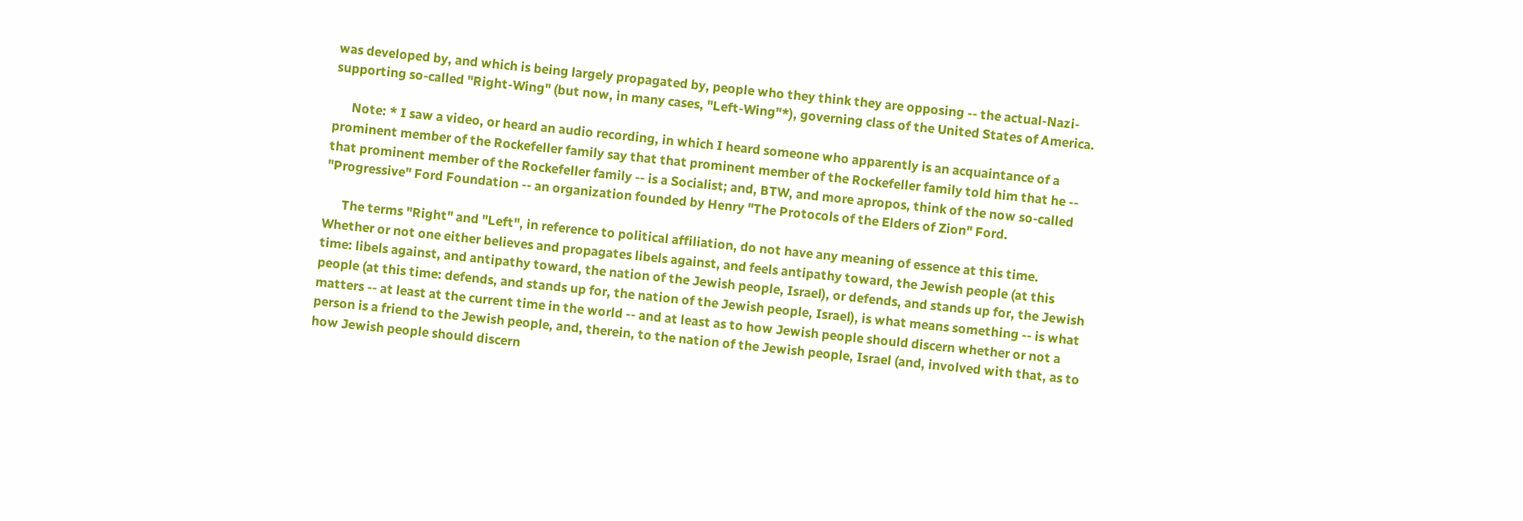was developed by, and which is being largely propagated by, people who they think they are opposing -- the actual-Nazi-supporting so-called "Right-Wing" (but now, in many cases, "Left-Wing"*), governing class of the United States of America.

      Note: * I saw a video, or heard an audio recording, in which I heard someone who apparently is an acquaintance of a prominent member of the Rockefeller family say that that prominent member of the Rockefeller family told him that he -- that prominent member of the Rockefeller family -- is a Socialist; and, BTW, and more apropos, think of the now so-called "Progressive" Ford Foundation -- an organization founded by Henry "The Protocols of the Elders of Zion" Ford.

      The terms "Right" and "Left", in reference to political affiliation, do not have any meaning of essence at this time. Whether or not one either believes and propagates libels against, and feels antipathy toward, the Jewish people (at this time: libels against, and antipathy toward, the nation of the Jewish people, Israel), or defends, and stands up for, the Jewish people (at this time: defends, and stands up for, the nation of the Jewish people, Israel), is what means something -- is what matters -- at least at the current time in the world -- and at least as to how Jewish people should discern whether or not a person is a friend to the Jewish people, and, therein, to the nation of the Jewish people, Israel (and, involved with that, as to how Jewish people should discern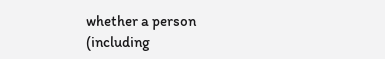whether a person (including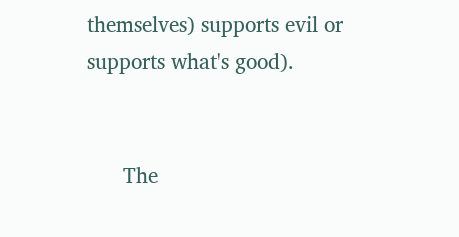themselves) supports evil or supports what's good).


      The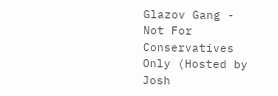Glazov Gang - Not For Conservatives Only (Hosted by Josh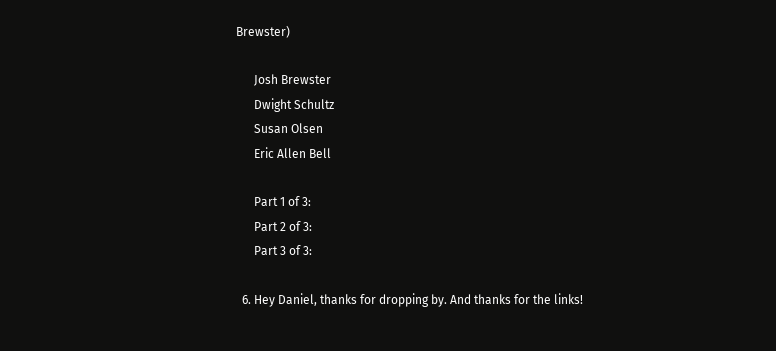Brewster)

      Josh Brewster
      Dwight Schultz
      Susan Olsen
      Eric Allen Bell

      Part 1 of 3:
      Part 2 of 3:
      Part 3 of 3:

  6. Hey Daniel, thanks for dropping by. And thanks for the links!